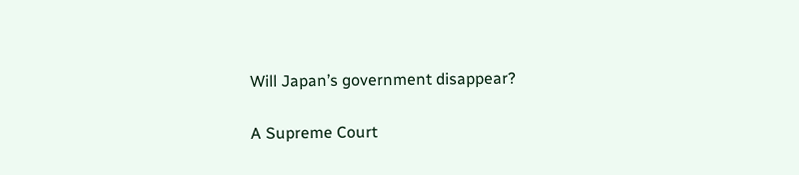Will Japan’s government disappear?

A Supreme Court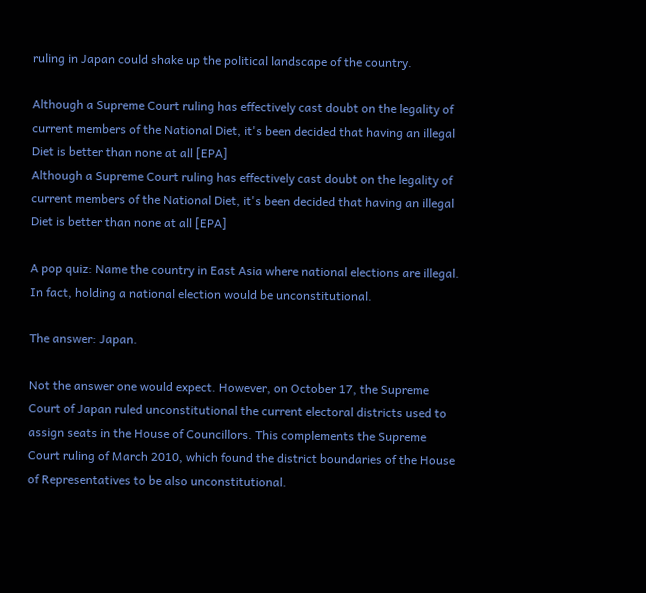ruling in Japan could shake up the political landscape of the country.

Although a Supreme Court ruling has effectively cast doubt on the legality of current members of the National Diet, it's been decided that having an illegal Diet is better than none at all [EPA]
Although a Supreme Court ruling has effectively cast doubt on the legality of current members of the National Diet, it's been decided that having an illegal Diet is better than none at all [EPA]

A pop quiz: Name the country in East Asia where national elections are illegal. In fact, holding a national election would be unconstitutional.

The answer: Japan.

Not the answer one would expect. However, on October 17, the Supreme Court of Japan ruled unconstitutional the current electoral districts used to assign seats in the House of Councillors. This complements the Supreme Court ruling of March 2010, which found the district boundaries of the House of Representatives to be also unconstitutional.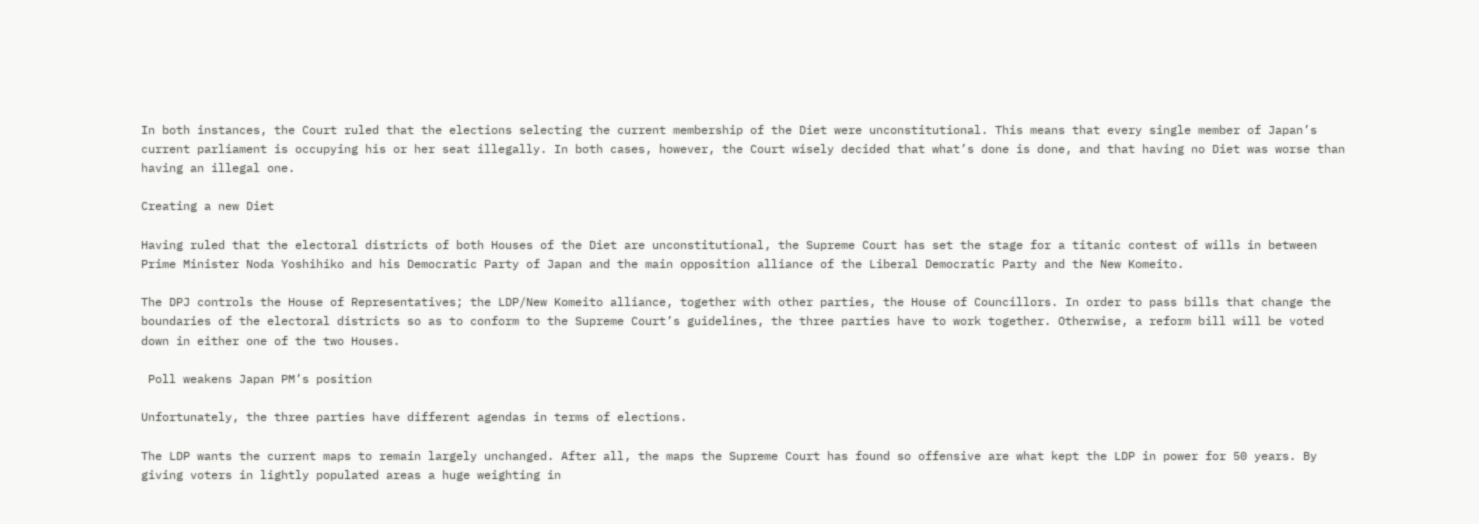In both instances, the Court ruled that the elections selecting the current membership of the Diet were unconstitutional. This means that every single member of Japan’s current parliament is occupying his or her seat illegally. In both cases, however, the Court wisely decided that what’s done is done, and that having no Diet was worse than having an illegal one.

Creating a new Diet

Having ruled that the electoral districts of both Houses of the Diet are unconstitutional, the Supreme Court has set the stage for a titanic contest of wills in between Prime Minister Noda Yoshihiko and his Democratic Party of Japan and the main opposition alliance of the Liberal Democratic Party and the New Komeito.

The DPJ controls the House of Representatives; the LDP/New Komeito alliance, together with other parties, the House of Councillors. In order to pass bills that change the boundaries of the electoral districts so as to conform to the Supreme Court’s guidelines, the three parties have to work together. Otherwise, a reform bill will be voted down in either one of the two Houses.

 Poll weakens Japan PM’s position

Unfortunately, the three parties have different agendas in terms of elections.

The LDP wants the current maps to remain largely unchanged. After all, the maps the Supreme Court has found so offensive are what kept the LDP in power for 50 years. By giving voters in lightly populated areas a huge weighting in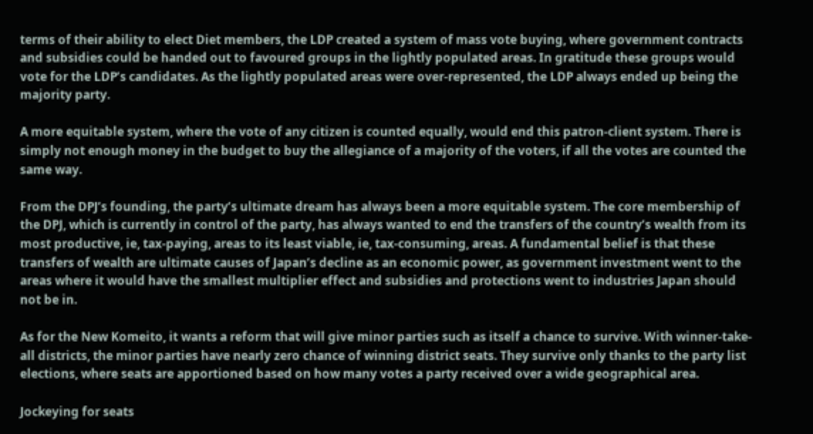terms of their ability to elect Diet members, the LDP created a system of mass vote buying, where government contracts and subsidies could be handed out to favoured groups in the lightly populated areas. In gratitude these groups would vote for the LDP’s candidates. As the lightly populated areas were over-represented, the LDP always ended up being the majority party.

A more equitable system, where the vote of any citizen is counted equally, would end this patron-client system. There is simply not enough money in the budget to buy the allegiance of a majority of the voters, if all the votes are counted the same way.

From the DPJ’s founding, the party’s ultimate dream has always been a more equitable system. The core membership of the DPJ, which is currently in control of the party, has always wanted to end the transfers of the country’s wealth from its most productive, ie, tax-paying, areas to its least viable, ie, tax-consuming, areas. A fundamental belief is that these transfers of wealth are ultimate causes of Japan’s decline as an economic power, as government investment went to the areas where it would have the smallest multiplier effect and subsidies and protections went to industries Japan should not be in.

As for the New Komeito, it wants a reform that will give minor parties such as itself a chance to survive. With winner-take-all districts, the minor parties have nearly zero chance of winning district seats. They survive only thanks to the party list elections, where seats are apportioned based on how many votes a party received over a wide geographical area.

Jockeying for seats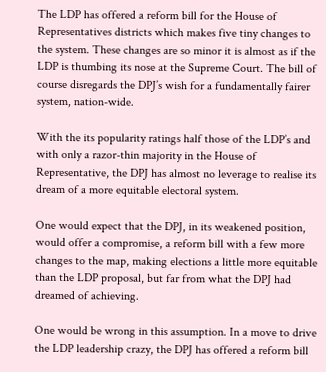The LDP has offered a reform bill for the House of Representatives districts which makes five tiny changes to the system. These changes are so minor it is almost as if the LDP is thumbing its nose at the Supreme Court. The bill of course disregards the DPJ’s wish for a fundamentally fairer system, nation-wide.

With the its popularity ratings half those of the LDP’s and with only a razor-thin majority in the House of Representative, the DPJ has almost no leverage to realise its dream of a more equitable electoral system.

One would expect that the DPJ, in its weakened position, would offer a compromise, a reform bill with a few more changes to the map, making elections a little more equitable than the LDP proposal, but far from what the DPJ had dreamed of achieving.

One would be wrong in this assumption. In a move to drive the LDP leadership crazy, the DPJ has offered a reform bill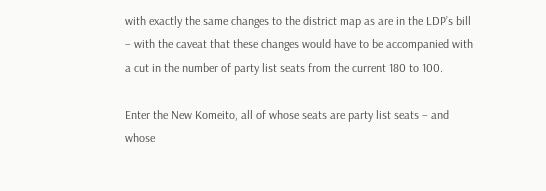with exactly the same changes to the district map as are in the LDP’s bill – with the caveat that these changes would have to be accompanied with a cut in the number of party list seats from the current 180 to 100.

Enter the New Komeito, all of whose seats are party list seats – and whose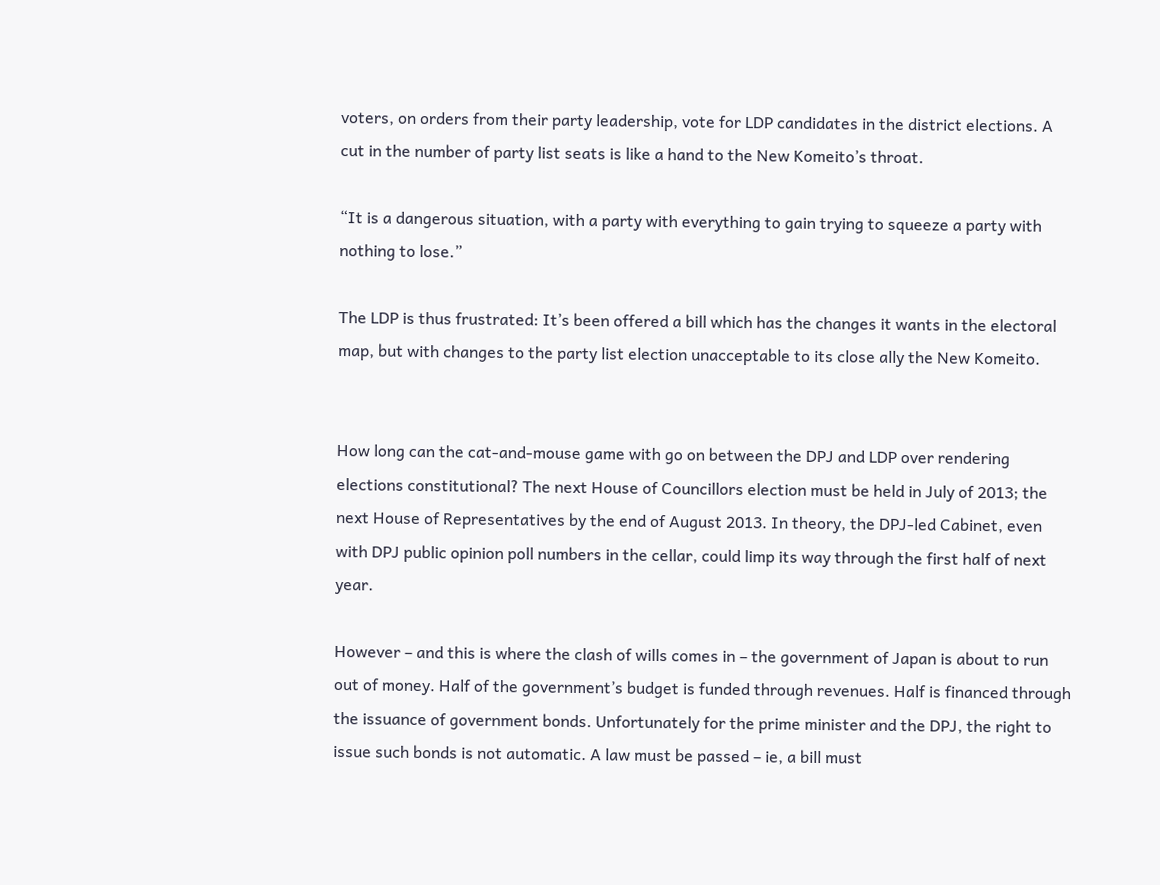voters, on orders from their party leadership, vote for LDP candidates in the district elections. A cut in the number of party list seats is like a hand to the New Komeito’s throat.

“It is a dangerous situation, with a party with everything to gain trying to squeeze a party with nothing to lose.”

The LDP is thus frustrated: It’s been offered a bill which has the changes it wants in the electoral map, but with changes to the party list election unacceptable to its close ally the New Komeito.


How long can the cat-and-mouse game with go on between the DPJ and LDP over rendering elections constitutional? The next House of Councillors election must be held in July of 2013; the next House of Representatives by the end of August 2013. In theory, the DPJ-led Cabinet, even with DPJ public opinion poll numbers in the cellar, could limp its way through the first half of next year.

However – and this is where the clash of wills comes in – the government of Japan is about to run out of money. Half of the government’s budget is funded through revenues. Half is financed through the issuance of government bonds. Unfortunately for the prime minister and the DPJ, the right to issue such bonds is not automatic. A law must be passed – ie, a bill must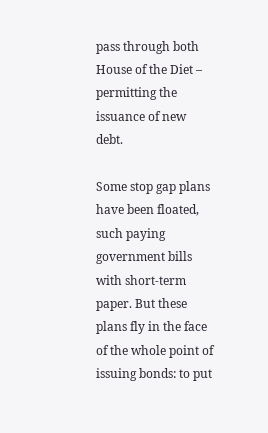pass through both House of the Diet – permitting the issuance of new debt.

Some stop gap plans have been floated, such paying government bills with short-term paper. But these plans fly in the face of the whole point of issuing bonds: to put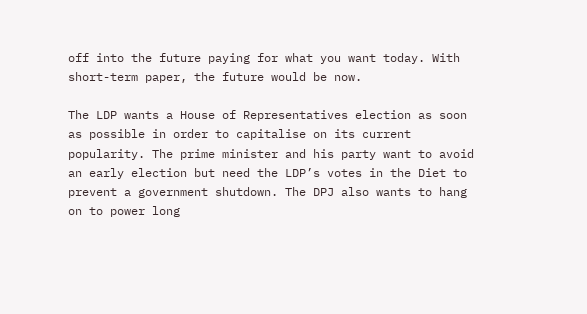off into the future paying for what you want today. With short-term paper, the future would be now.

The LDP wants a House of Representatives election as soon as possible in order to capitalise on its current popularity. The prime minister and his party want to avoid an early election but need the LDP’s votes in the Diet to prevent a government shutdown. The DPJ also wants to hang on to power long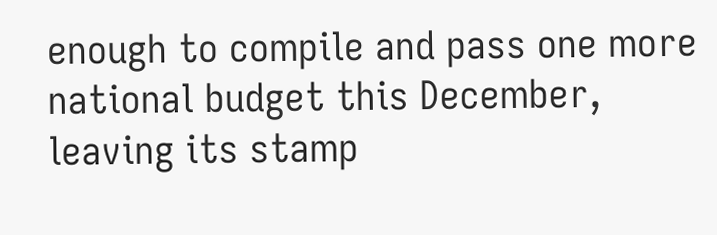enough to compile and pass one more national budget this December, leaving its stamp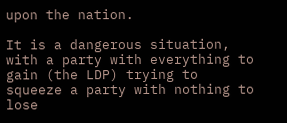upon the nation.

It is a dangerous situation, with a party with everything to gain (the LDP) trying to squeeze a party with nothing to lose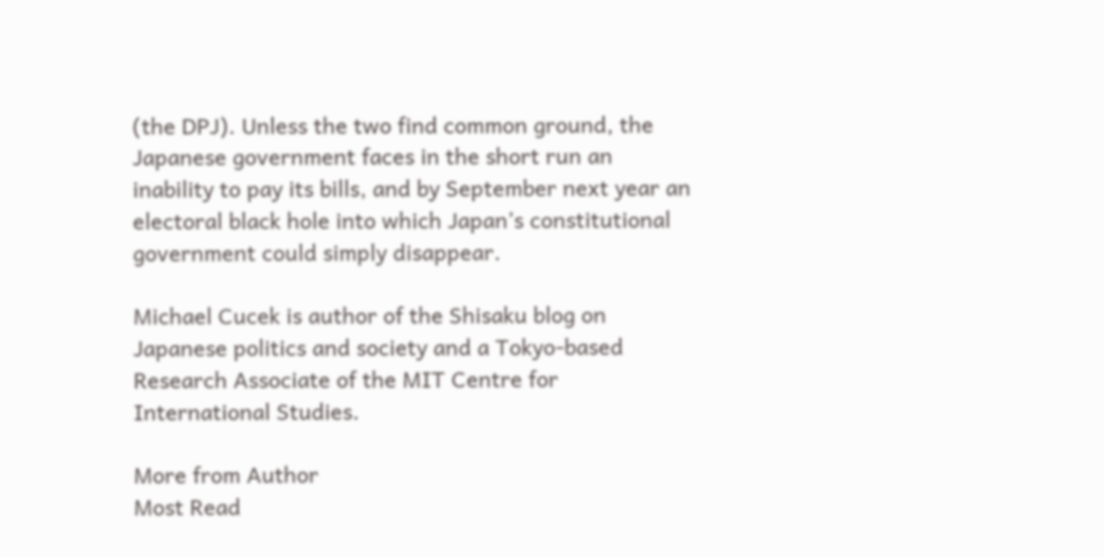(the DPJ). Unless the two find common ground, the Japanese government faces in the short run an inability to pay its bills, and by September next year an electoral black hole into which Japan’s constitutional government could simply disappear.

Michael Cucek is author of the Shisaku blog on Japanese politics and society and a Tokyo-based Research Associate of the MIT Centre for International Studies.

More from Author
Most Read